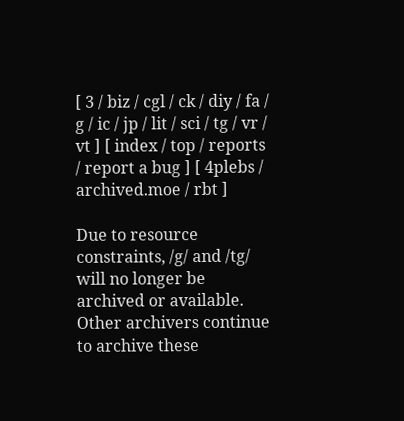[ 3 / biz / cgl / ck / diy / fa / g / ic / jp / lit / sci / tg / vr / vt ] [ index / top / reports / report a bug ] [ 4plebs / archived.moe / rbt ]

Due to resource constraints, /g/ and /tg/ will no longer be archived or available. Other archivers continue to archive these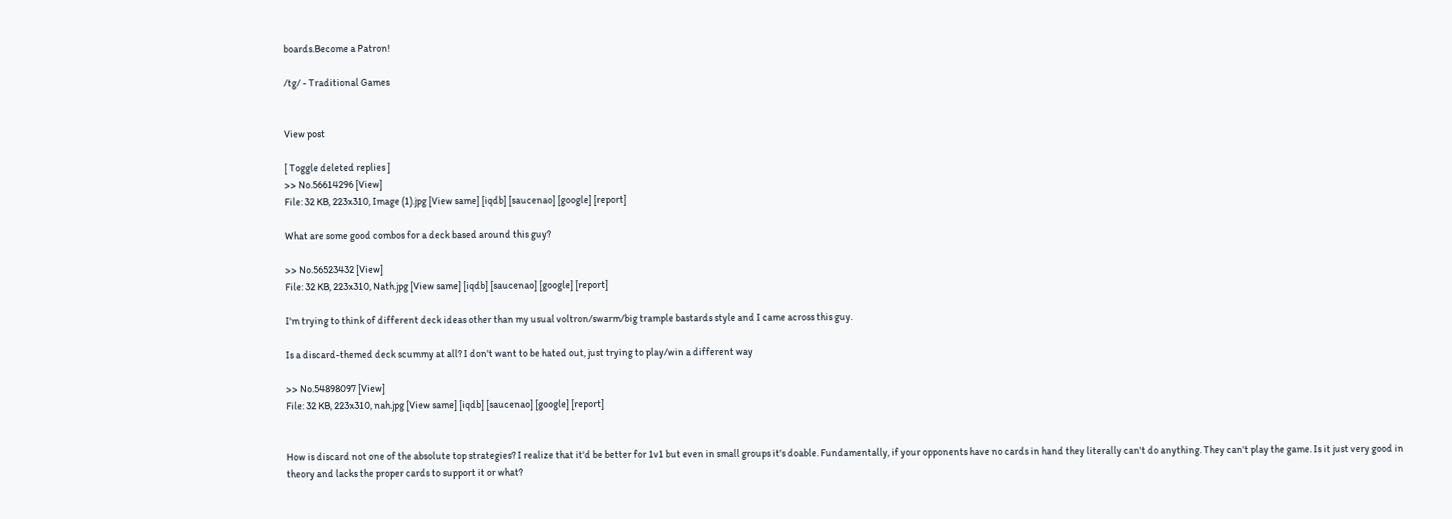boards.Become a Patron!

/tg/ - Traditional Games


View post

[ Toggle deleted replies ]
>> No.56614296 [View]
File: 32 KB, 223x310, Image (1).jpg [View same] [iqdb] [saucenao] [google] [report]

What are some good combos for a deck based around this guy?

>> No.56523432 [View]
File: 32 KB, 223x310, Nath.jpg [View same] [iqdb] [saucenao] [google] [report]

I'm trying to think of different deck ideas other than my usual voltron/swarm/big trample bastards style and I came across this guy.

Is a discard-themed deck scummy at all? I don't want to be hated out, just trying to play/win a different way

>> No.54898097 [View]
File: 32 KB, 223x310, nah.jpg [View same] [iqdb] [saucenao] [google] [report]


How is discard not one of the absolute top strategies? I realize that it'd be better for 1v1 but even in small groups it's doable. Fundamentally, if your opponents have no cards in hand they literally can't do anything. They can't play the game. Is it just very good in theory and lacks the proper cards to support it or what?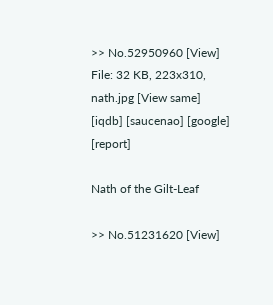>> No.52950960 [View]
File: 32 KB, 223x310, nath.jpg [View same] [iqdb] [saucenao] [google] [report]

Nath of the Gilt-Leaf

>> No.51231620 [View]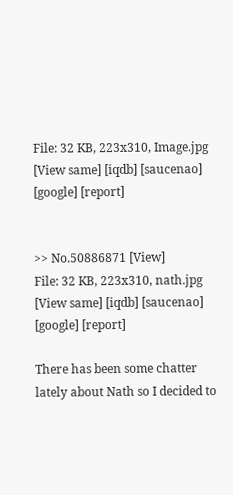File: 32 KB, 223x310, Image.jpg [View same] [iqdb] [saucenao] [google] [report]


>> No.50886871 [View]
File: 32 KB, 223x310, nath.jpg [View same] [iqdb] [saucenao] [google] [report]

There has been some chatter lately about Nath so I decided to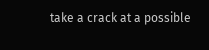take a crack at a possible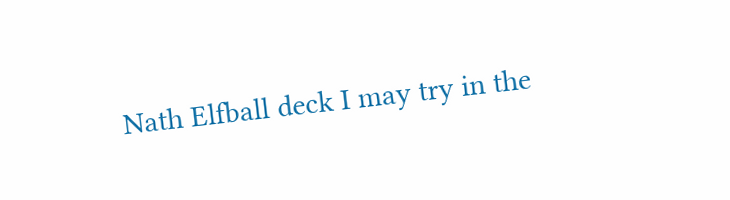Nath Elfball deck I may try in the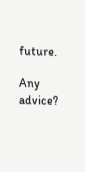future.

Any advice?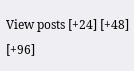View posts [+24] [+48] [+96]